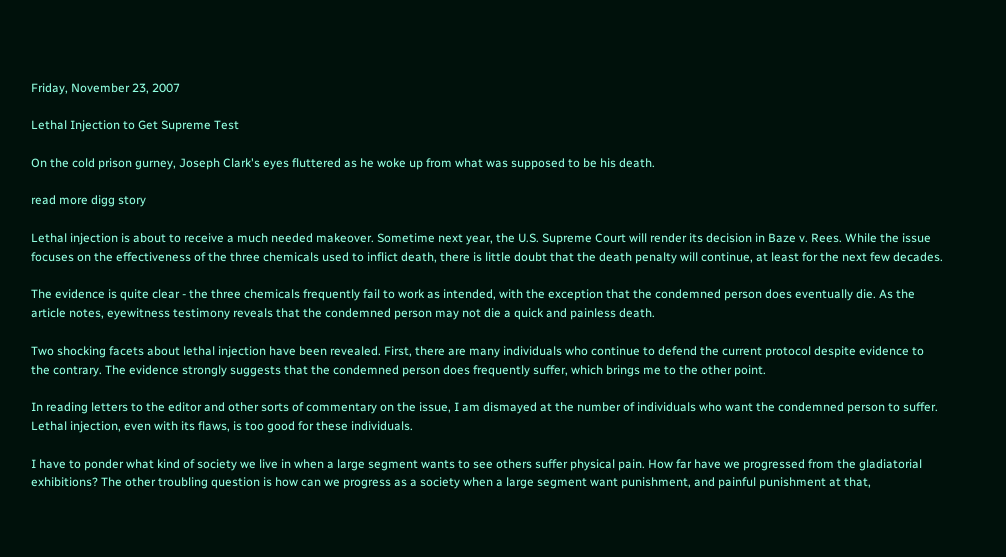Friday, November 23, 2007

Lethal Injection to Get Supreme Test

On the cold prison gurney, Joseph Clark's eyes fluttered as he woke up from what was supposed to be his death.

read more digg story

Lethal injection is about to receive a much needed makeover. Sometime next year, the U.S. Supreme Court will render its decision in Baze v. Rees. While the issue focuses on the effectiveness of the three chemicals used to inflict death, there is little doubt that the death penalty will continue, at least for the next few decades.

The evidence is quite clear - the three chemicals frequently fail to work as intended, with the exception that the condemned person does eventually die. As the article notes, eyewitness testimony reveals that the condemned person may not die a quick and painless death.

Two shocking facets about lethal injection have been revealed. First, there are many individuals who continue to defend the current protocol despite evidence to the contrary. The evidence strongly suggests that the condemned person does frequently suffer, which brings me to the other point.

In reading letters to the editor and other sorts of commentary on the issue, I am dismayed at the number of individuals who want the condemned person to suffer. Lethal injection, even with its flaws, is too good for these individuals.

I have to ponder what kind of society we live in when a large segment wants to see others suffer physical pain. How far have we progressed from the gladiatorial exhibitions? The other troubling question is how can we progress as a society when a large segment want punishment, and painful punishment at that,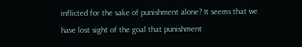inflicted for the sake of punishment alone? It seems that we have lost sight of the goal that punishment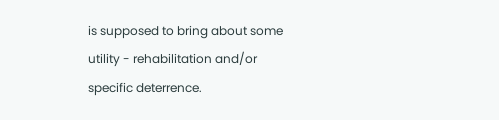is supposed to bring about some utility - rehabilitation and/or specific deterrence.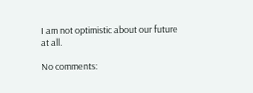I am not optimistic about our future at all.

No comments: